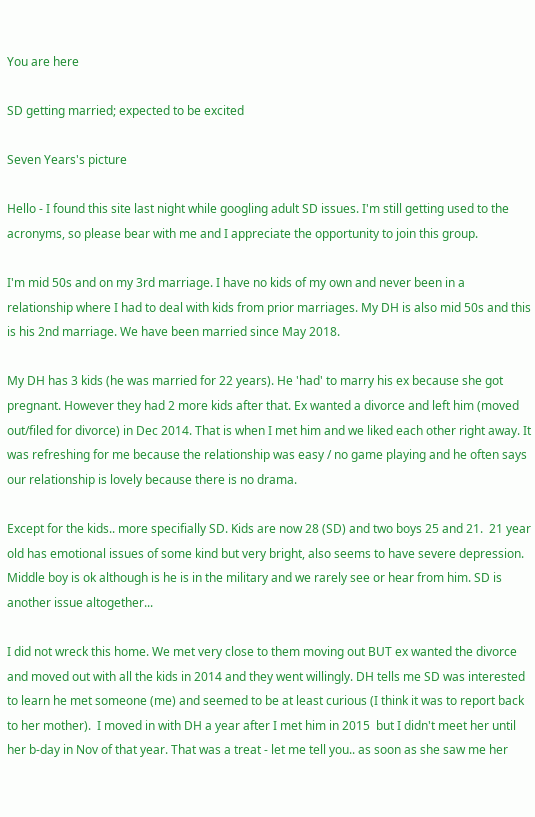You are here

SD getting married; expected to be excited

Seven Years's picture

Hello - I found this site last night while googling adult SD issues. I'm still getting used to the acronyms, so please bear with me and I appreciate the opportunity to join this group.

I'm mid 50s and on my 3rd marriage. I have no kids of my own and never been in a relationship where I had to deal with kids from prior marriages. My DH is also mid 50s and this is his 2nd marriage. We have been married since May 2018.

My DH has 3 kids (he was married for 22 years). He 'had' to marry his ex because she got pregnant. However they had 2 more kids after that. Ex wanted a divorce and left him (moved out/filed for divorce) in Dec 2014. That is when I met him and we liked each other right away. It was refreshing for me because the relationship was easy / no game playing and he often says our relationship is lovely because there is no drama.

Except for the kids.. more specifially SD. Kids are now 28 (SD) and two boys 25 and 21.  21 year old has emotional issues of some kind but very bright, also seems to have severe depression. Middle boy is ok although is he is in the military and we rarely see or hear from him. SD is another issue altogether...

I did not wreck this home. We met very close to them moving out BUT ex wanted the divorce and moved out with all the kids in 2014 and they went willingly. DH tells me SD was interested to learn he met someone (me) and seemed to be at least curious (I think it was to report back to her mother).  I moved in with DH a year after I met him in 2015  but I didn't meet her until her b-day in Nov of that year. That was a treat - let me tell you.. as soon as she saw me her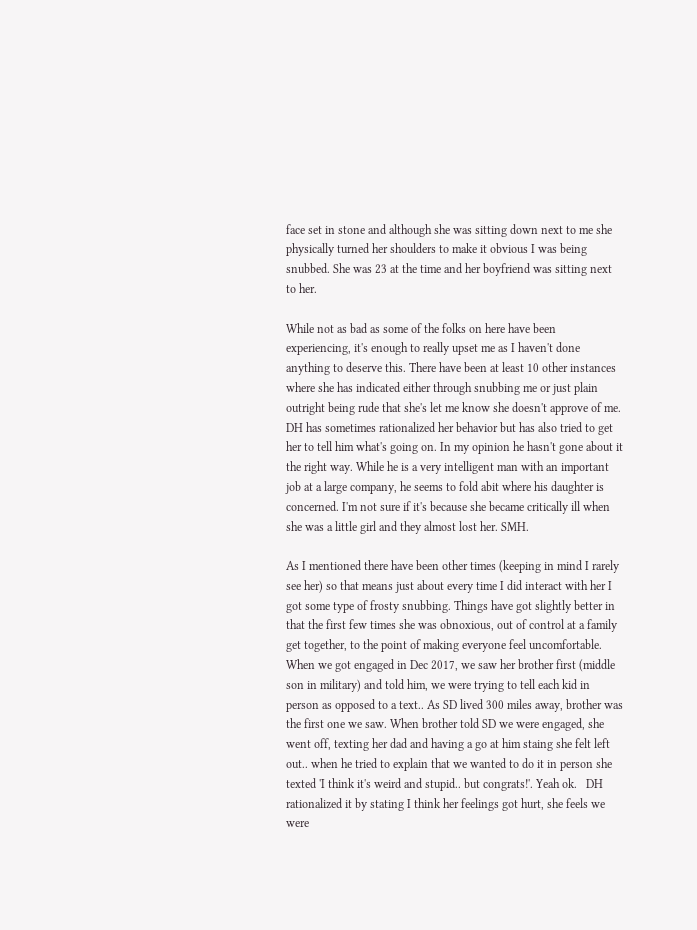face set in stone and although she was sitting down next to me she physically turned her shoulders to make it obvious I was being snubbed. She was 23 at the time and her boyfriend was sitting next to her.

While not as bad as some of the folks on here have been experiencing, it's enough to really upset me as I haven't done anything to deserve this. There have been at least 10 other instances where she has indicated either through snubbing me or just plain outright being rude that she's let me know she doesn't approve of me.  DH has sometimes rationalized her behavior but has also tried to get her to tell him what's going on. In my opinion he hasn't gone about it the right way. While he is a very intelligent man with an important job at a large company, he seems to fold abit where his daughter is concerned. I'm not sure if it's because she became critically ill when she was a little girl and they almost lost her. SMH.

As I mentioned there have been other times (keeping in mind I rarely see her) so that means just about every time I did interact with her I got some type of frosty snubbing. Things have got slightly better in that the first few times she was obnoxious, out of control at a family get together, to the point of making everyone feel uncomfortable. When we got engaged in Dec 2017, we saw her brother first (middle son in military) and told him, we were trying to tell each kid in person as opposed to a text.. As SD lived 300 miles away, brother was the first one we saw. When brother told SD we were engaged, she went off, texting her dad and having a go at him staing she felt left out.. when he tried to explain that we wanted to do it in person she texted 'I think it's weird and stupid.. but congrats!'. Yeah ok.   DH rationalized it by stating I think her feelings got hurt, she feels we were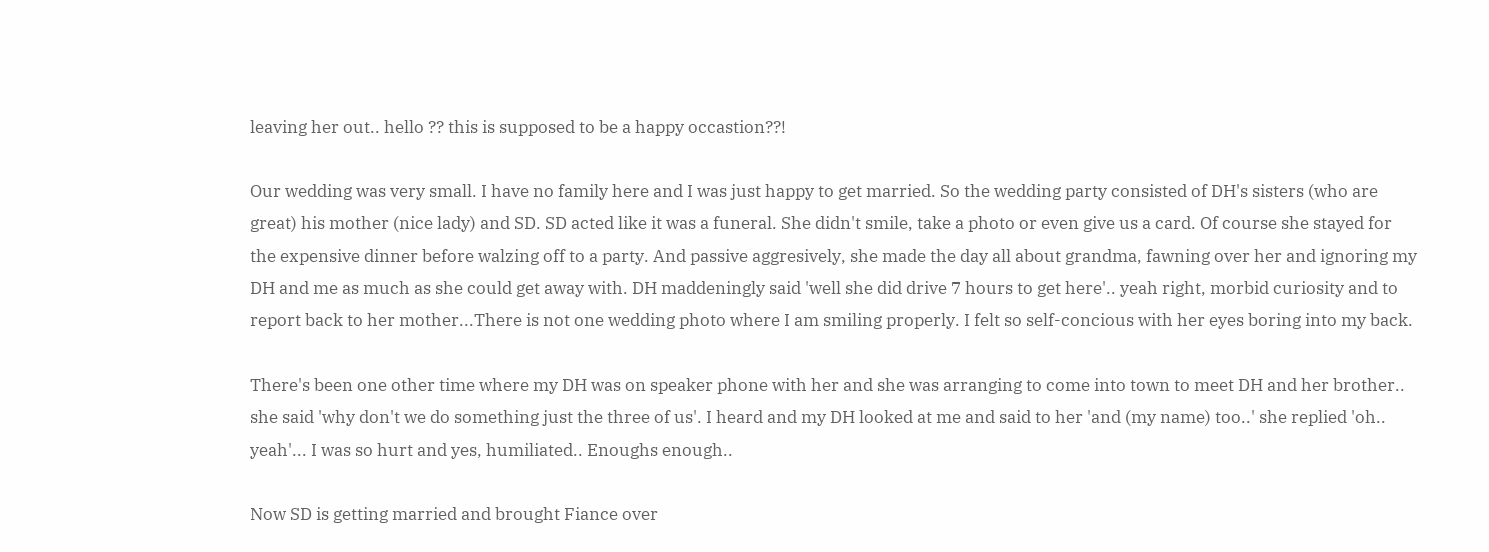leaving her out.. hello ?? this is supposed to be a happy occastion??!

Our wedding was very small. I have no family here and I was just happy to get married. So the wedding party consisted of DH's sisters (who are great) his mother (nice lady) and SD. SD acted like it was a funeral. She didn't smile, take a photo or even give us a card. Of course she stayed for the expensive dinner before walzing off to a party. And passive aggresively, she made the day all about grandma, fawning over her and ignoring my DH and me as much as she could get away with. DH maddeningly said 'well she did drive 7 hours to get here'.. yeah right, morbid curiosity and to report back to her mother...There is not one wedding photo where I am smiling properly. I felt so self-concious with her eyes boring into my back.

There's been one other time where my DH was on speaker phone with her and she was arranging to come into town to meet DH and her brother.. she said 'why don't we do something just the three of us'. I heard and my DH looked at me and said to her 'and (my name) too..' she replied 'oh.. yeah'... I was so hurt and yes, humiliated.. Enoughs enough..

Now SD is getting married and brought Fiance over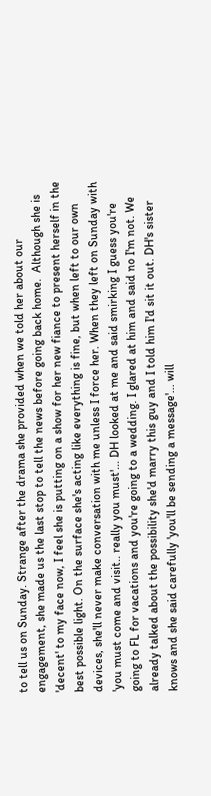to tell us on Sunday. Strange after the drama she provided when we told her about our engagement, she made us the last stop to tell the news before going back home.  Although she is 'decent' to my face now, I feel she is putting on a show for her new fiance to present herself in the best possible light. On the surface she's acting like everything is fine, but when left to our own devices, she'll never make conversation with me unless I force her. When they left on Sunday with 'you must come and visit.. really you must'... DH looked at me and said smirking I guess you're going to FL for vacations and you're going to a wedding. I glared at him and said no I'm not. We already talked about the possibility she'd marry this guy and I told him I'd sit it out. DH's sister knows and she said carefully 'you'll be sending a message'... will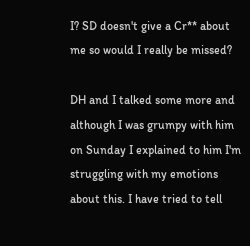I? SD doesn't give a Cr** about me so would I really be missed?

DH and I talked some more and although I was grumpy with him on Sunday I explained to him I'm struggling with my emotions about this. I have tried to tell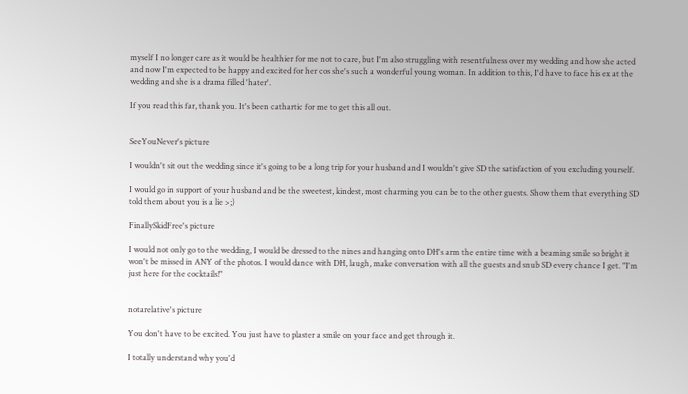myself I no longer care as it would be healthier for me not to care, but I'm also struggling with resentfulness over my wedding and how she acted and now I'm expected to be happy and excited for her cos she's such a wonderful young woman. In addition to this, I'd have to face his ex at the wedding and she is a drama filled 'hater'.

If you read this far, thank you. It's been cathartic for me to get this all out.


SeeYouNever's picture

I wouldn't sit out the wedding since it's going to be a long trip for your husband and I wouldn't give SD the satisfaction of you excluding yourself.

I would go in support of your husband and be the sweetest, kindest, most charming you can be to the other guests. Show them that everything SD told them about you is a lie >;)

FinallySkidFree's picture

I would not only go to the wedding, I would be dressed to the nines and hanging onto DH's arm the entire time with a beaming smile so bright it won't be missed in ANY of the photos. I would dance with DH, laugh, make conversation with all the guests and snub SD every chance I get. "I'm just here for the cocktails!"


notarelative's picture

You don't have to be excited. You just have to plaster a smile on your face and get through it.

I totally understand why you'd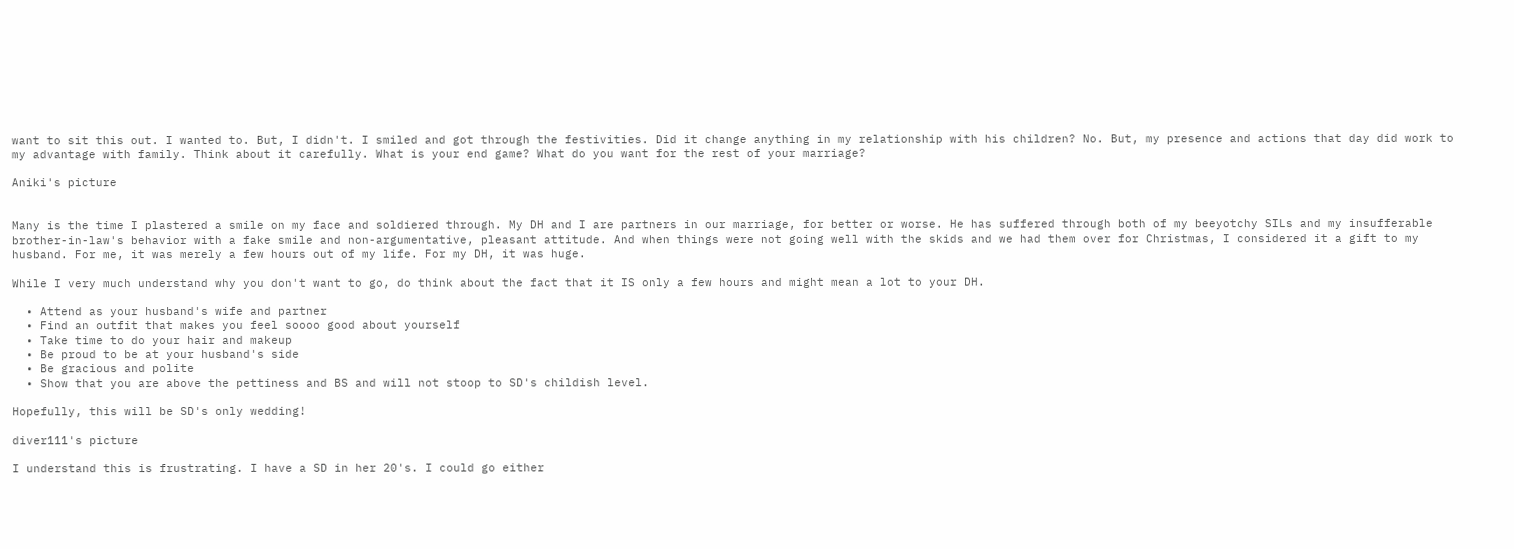want to sit this out. I wanted to. But, I didn't. I smiled and got through the festivities. Did it change anything in my relationship with his children? No. But, my presence and actions that day did work to my advantage with family. Think about it carefully. What is your end game? What do you want for the rest of your marriage?

Aniki's picture


Many is the time I plastered a smile on my face and soldiered through. My DH and I are partners in our marriage, for better or worse. He has suffered through both of my beeyotchy SILs and my insufferable brother-in-law's behavior with a fake smile and non-argumentative, pleasant attitude. And when things were not going well with the skids and we had them over for Christmas, I considered it a gift to my husband. For me, it was merely a few hours out of my life. For my DH, it was huge.

While I very much understand why you don't want to go, do think about the fact that it IS only a few hours and might mean a lot to your DH.

  • Attend as your husband's wife and partner
  • Find an outfit that makes you feel soooo good about yourself
  • Take time to do your hair and makeup
  • Be proud to be at your husband's side
  • Be gracious and polite
  • Show that you are above the pettiness and BS and will not stoop to SD's childish level.

Hopefully, this will be SD's only wedding!

diver111's picture

I understand this is frustrating. I have a SD in her 20's. I could go either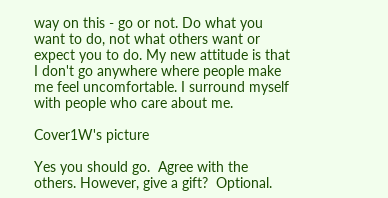way on this - go or not. Do what you want to do, not what others want or expect you to do. My new attitude is that I don't go anywhere where people make me feel uncomfortable. I surround myself with people who care about me.

Cover1W's picture

Yes you should go.  Agree with the others. However, give a gift?  Optional.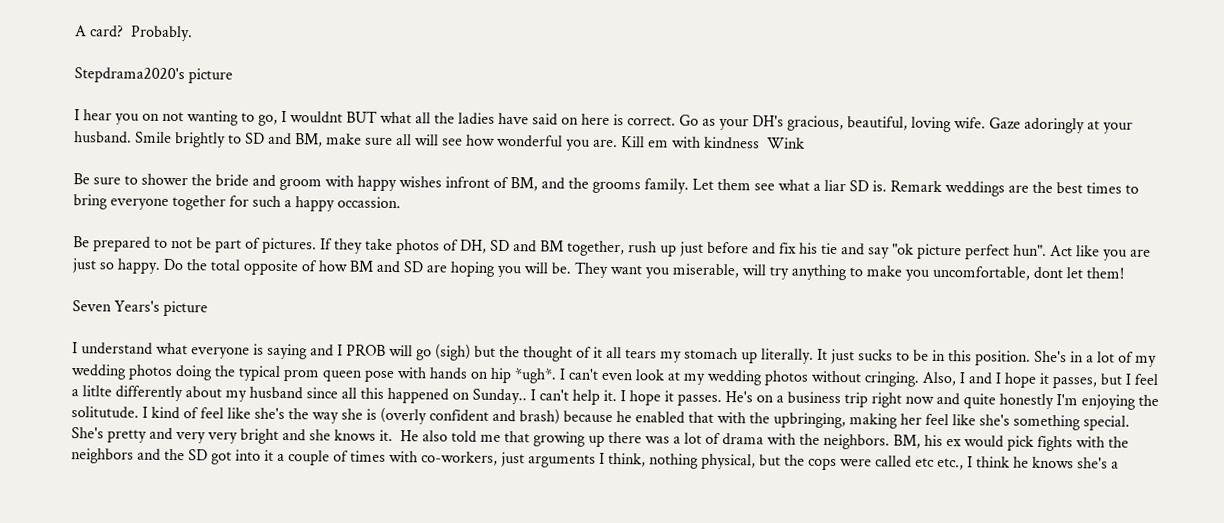A card?  Probably.

Stepdrama2020's picture

I hear you on not wanting to go, I wouldnt BUT what all the ladies have said on here is correct. Go as your DH's gracious, beautiful, loving wife. Gaze adoringly at your husband. Smile brightly to SD and BM, make sure all will see how wonderful you are. Kill em with kindness  Wink

Be sure to shower the bride and groom with happy wishes infront of BM, and the grooms family. Let them see what a liar SD is. Remark weddings are the best times to bring everyone together for such a happy occassion.

Be prepared to not be part of pictures. If they take photos of DH, SD and BM together, rush up just before and fix his tie and say "ok picture perfect hun". Act like you are just so happy. Do the total opposite of how BM and SD are hoping you will be. They want you miserable, will try anything to make you uncomfortable, dont let them!

Seven Years's picture

I understand what everyone is saying and I PROB will go (sigh) but the thought of it all tears my stomach up literally. It just sucks to be in this position. She's in a lot of my wedding photos doing the typical prom queen pose with hands on hip *ugh*. I can't even look at my wedding photos without cringing. Also, I and I hope it passes, but I feel a litlte differently about my husband since all this happened on Sunday.. I can't help it. I hope it passes. He's on a business trip right now and quite honestly I'm enjoying the solitutude. I kind of feel like she's the way she is (overly confident and brash) because he enabled that with the upbringing, making her feel like she's something special. She's pretty and very very bright and she knows it.  He also told me that growing up there was a lot of drama with the neighbors. BM, his ex would pick fights with the neighbors and the SD got into it a couple of times with co-workers, just arguments I think, nothing physical, but the cops were called etc etc., I think he knows she's a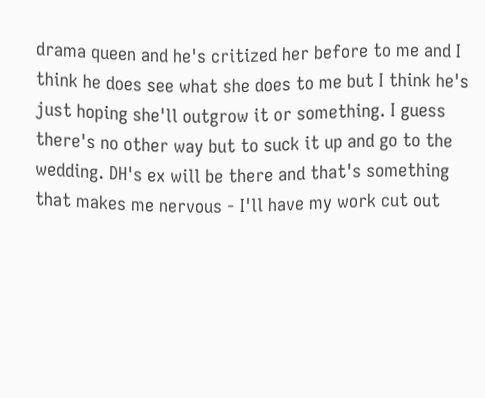drama queen and he's critized her before to me and I think he does see what she does to me but I think he's just hoping she'll outgrow it or something. I guess there's no other way but to suck it up and go to the wedding. DH's ex will be there and that's something that makes me nervous - I'll have my work cut out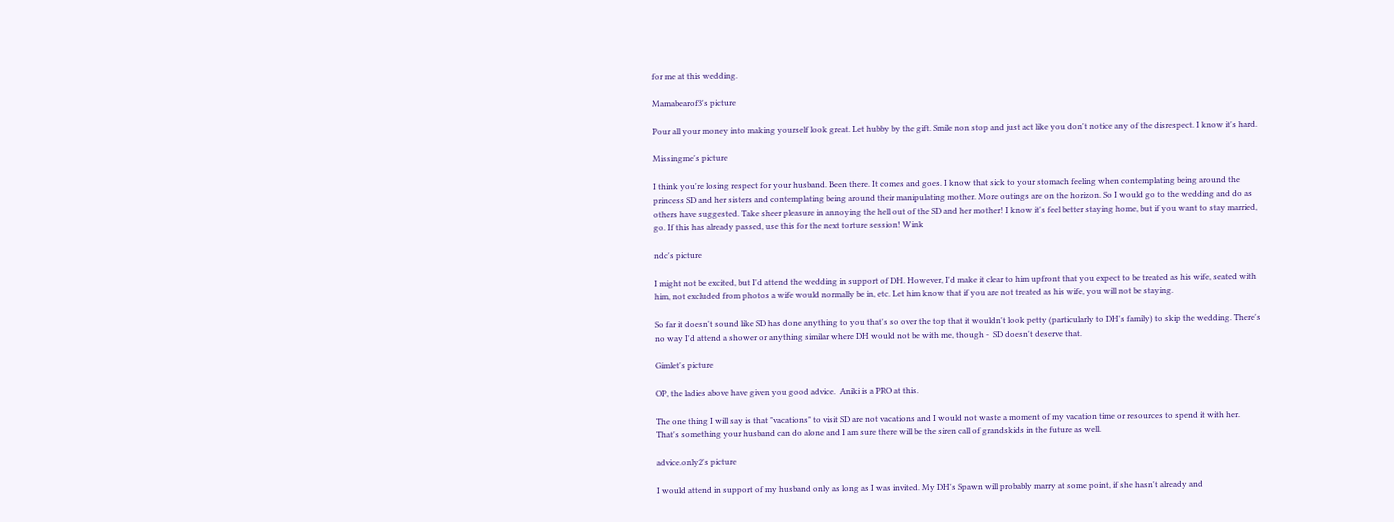for me at this wedding.

Mamabearof3's picture

Pour all your money into making yourself look great. Let hubby by the gift. Smile non stop and just act like you don't notice any of the disrespect. I know it's hard.

Missingme's picture

I think you're losing respect for your husband. Been there. It comes and goes. I know that sick to your stomach feeling when contemplating being around the princess SD and her sisters and contemplating being around their manipulating mother. More outings are on the horizon. So I would go to the wedding and do as others have suggested. Take sheer pleasure in annoying the hell out of the SD and her mother! I know it's feel better staying home, but if you want to stay married, go. If this has already passed, use this for the next torture session! Wink

ndc's picture

I might not be excited, but I'd attend the wedding in support of DH. However, I'd make it clear to him upfront that you expect to be treated as his wife, seated with him, not excluded from photos a wife would normally be in, etc. Let him know that if you are not treated as his wife, you will not be staying.

So far it doesn't sound like SD has done anything to you that's so over the top that it wouldn't look petty (particularly to DH's family) to skip the wedding. There's no way I'd attend a shower or anything similar where DH would not be with me, though -  SD doesn't deserve that.

Gimlet's picture

OP, the ladies above have given you good advice.  Aniki is a PRO at this.

The one thing I will say is that "vacations" to visit SD are not vacations and I would not waste a moment of my vacation time or resources to spend it with her.  That's something your husband can do alone and I am sure there will be the siren call of grandskids in the future as well.

advice.only2's picture

I would attend in support of my husband only as long as I was invited. My DH's Spawn will probably marry at some point, if she hasn't already and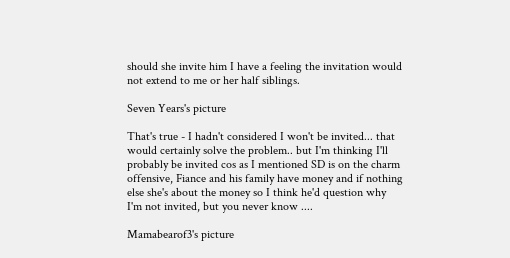should she invite him I have a feeling the invitation would not extend to me or her half siblings.

Seven Years's picture

That's true - I hadn't considered I won't be invited... that would certainly solve the problem.. but I'm thinking I'll probably be invited cos as I mentioned SD is on the charm offensive, Fiance and his family have money and if nothing else she's about the money so I think he'd question why I'm not invited, but you never know ....

Mamabearof3's picture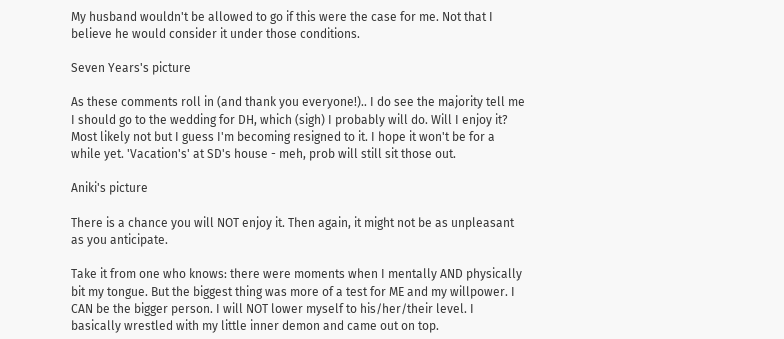My husband wouldn't be allowed to go if this were the case for me. Not that I believe he would consider it under those conditions.

Seven Years's picture

As these comments roll in (and thank you everyone!).. I do see the majority tell me I should go to the wedding for DH, which (sigh) I probably will do. Will I enjoy it? Most likely not but I guess I'm becoming resigned to it. I hope it won't be for a while yet. 'Vacation's' at SD's house - meh, prob will still sit those out.

Aniki's picture

There is a chance you will NOT enjoy it. Then again, it might not be as unpleasant as you anticipate.

Take it from one who knows: there were moments when I mentally AND physically bit my tongue. But the biggest thing was more of a test for ME and my willpower. I CAN be the bigger person. I will NOT lower myself to his/her/their level. I basically wrestled with my little inner demon and came out on top.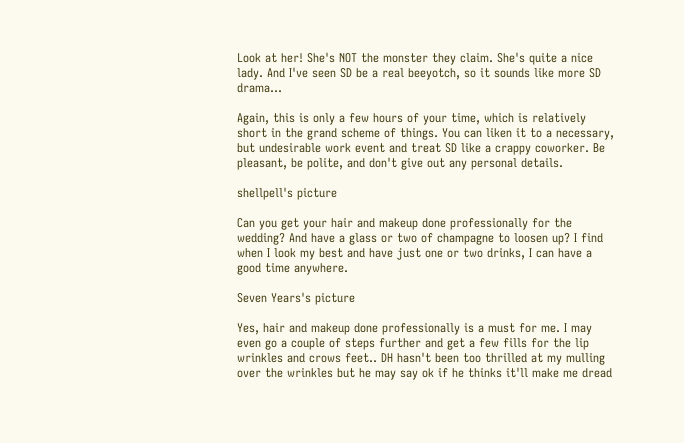Look at her! She's NOT the monster they claim. She's quite a nice lady. And I've seen SD be a real beeyotch, so it sounds like more SD drama...

Again, this is only a few hours of your time, which is relatively short in the grand scheme of things. You can liken it to a necessary, but undesirable work event and treat SD like a crappy coworker. Be pleasant, be polite, and don't give out any personal details.

shellpell's picture

Can you get your hair and makeup done professionally for the wedding? And have a glass or two of champagne to loosen up? I find when I look my best and have just one or two drinks, I can have a good time anywhere.

Seven Years's picture

Yes, hair and makeup done professionally is a must for me. I may even go a couple of steps further and get a few fills for the lip wrinkles and crows feet.. DH hasn't been too thrilled at my mulling over the wrinkles but he may say ok if he thinks it'll make me dread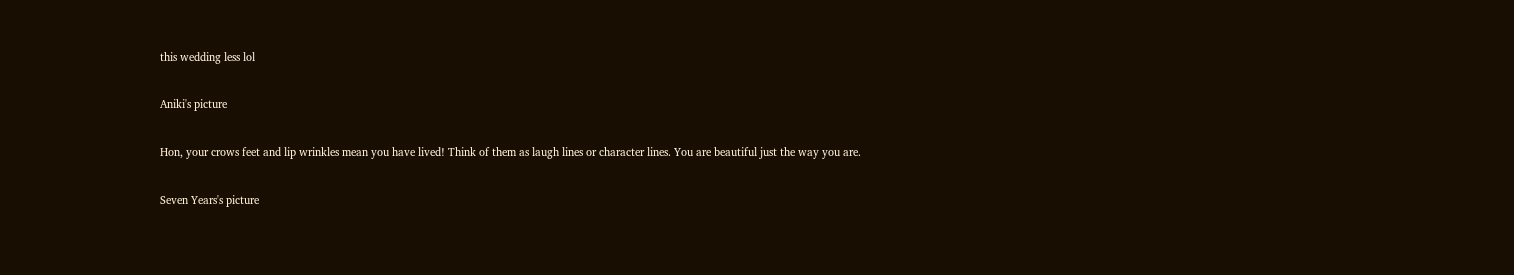this wedding less lol

Aniki's picture

Hon, your crows feet and lip wrinkles mean you have lived! Think of them as laugh lines or character lines. You are beautiful just the way you are.

Seven Years's picture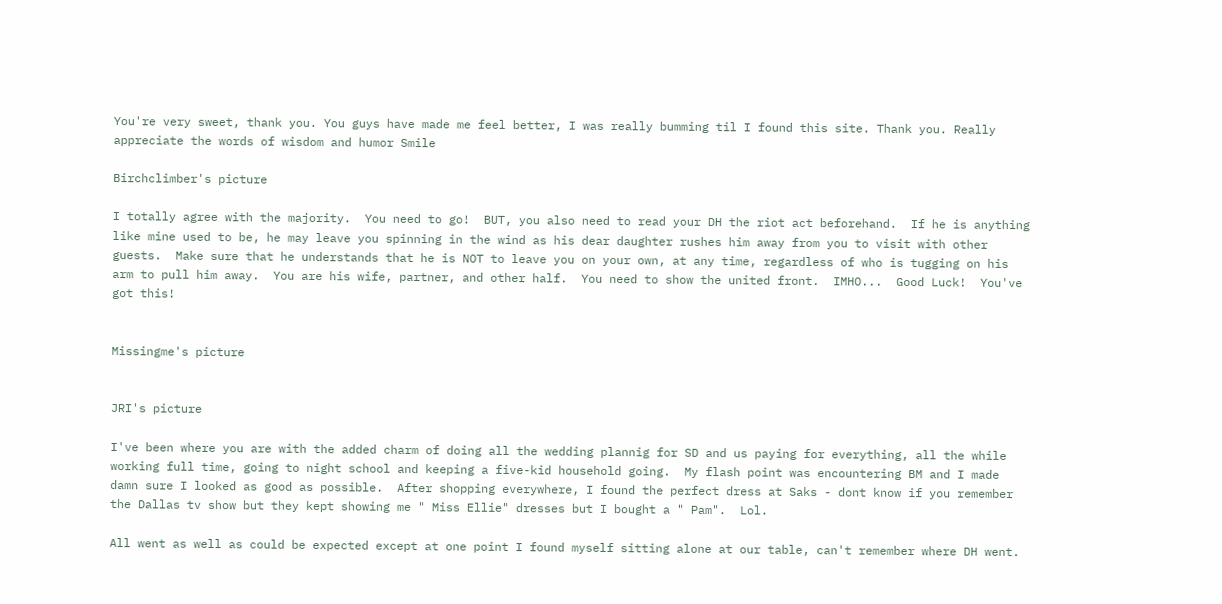You're very sweet, thank you. You guys have made me feel better, I was really bumming til I found this site. Thank you. Really appreciate the words of wisdom and humor Smile

Birchclimber's picture

I totally agree with the majority.  You need to go!  BUT, you also need to read your DH the riot act beforehand.  If he is anything like mine used to be, he may leave you spinning in the wind as his dear daughter rushes him away from you to visit with other guests.  Make sure that he understands that he is NOT to leave you on your own, at any time, regardless of who is tugging on his arm to pull him away.  You are his wife, partner, and other half.  You need to show the united front.  IMHO...  Good Luck!  You've got this!


Missingme's picture


JRI's picture

I've been where you are with the added charm of doing all the wedding plannig for SD and us paying for everything, all the while working full time, going to night school and keeping a five-kid household going.  My flash point was encountering BM and I made damn sure I looked as good as possible.  After shopping everywhere, I found the perfect dress at Saks - dont know if you remember the Dallas tv show but they kept showing me " Miss Ellie" dresses but I bought a " Pam".  Lol.

All went as well as could be expected except at one point I found myself sitting alone at our table, can't remember where DH went.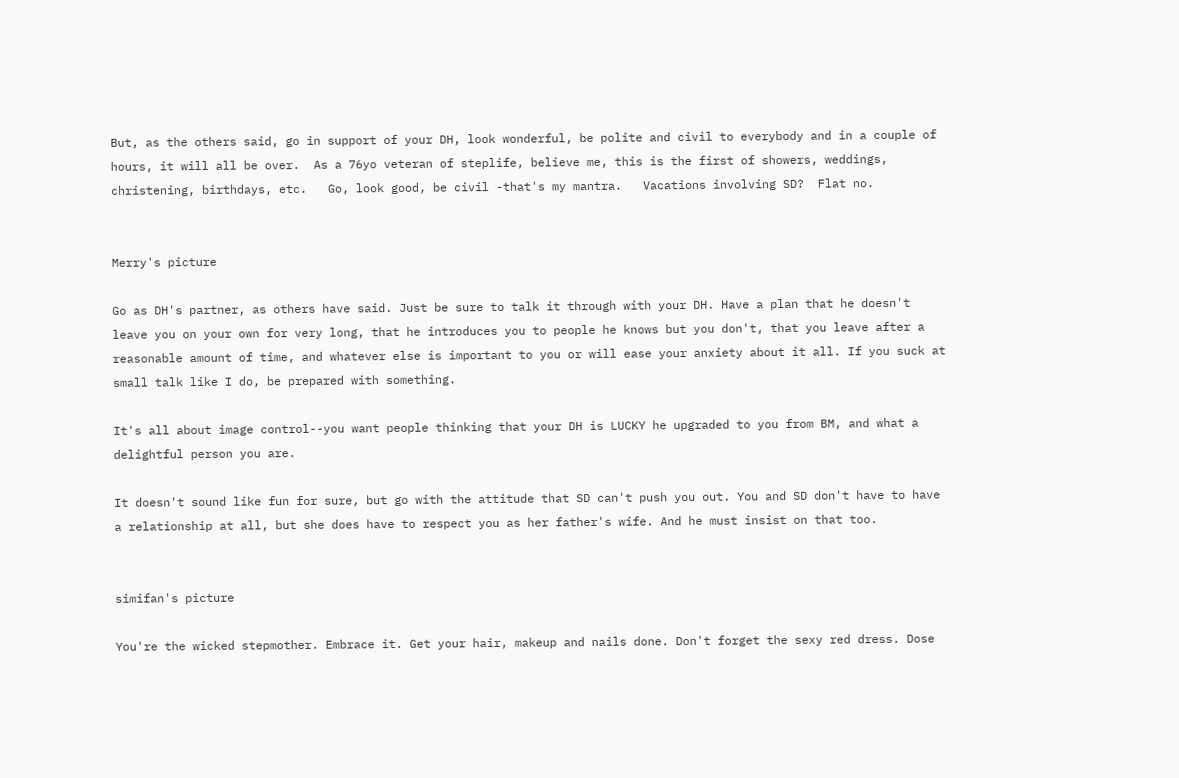But, as the others said, go in support of your DH, look wonderful, be polite and civil to everybody and in a couple of hours, it will all be over.  As a 76yo veteran of steplife, believe me, this is the first of showers, weddings, christening, birthdays, etc.   Go, look good, be civil -that's my mantra.   Vacations involving SD?  Flat no.


Merry's picture

Go as DH's partner, as others have said. Just be sure to talk it through with your DH. Have a plan that he doesn't leave you on your own for very long, that he introduces you to people he knows but you don't, that you leave after a reasonable amount of time, and whatever else is important to you or will ease your anxiety about it all. If you suck at small talk like I do, be prepared with something.

It's all about image control--you want people thinking that your DH is LUCKY he upgraded to you from BM, and what a delightful person you are.

It doesn't sound like fun for sure, but go with the attitude that SD can't push you out. You and SD don't have to have a relationship at all, but she does have to respect you as her father's wife. And he must insist on that too.


simifan's picture

You're the wicked stepmother. Embrace it. Get your hair, makeup and nails done. Don't forget the sexy red dress. Dose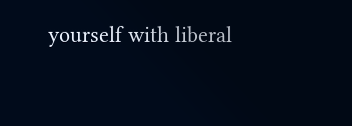yourself with liberal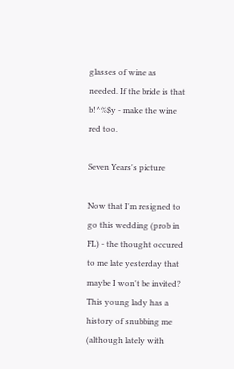glasses of wine as needed. If the bride is that b!^%$y - make the wine red too.

Seven Years's picture

Now that I'm resigned to go this wedding (prob in FL) - the thought occured to me late yesterday that maybe I won't be invited? This young lady has a history of snubbing me (although lately with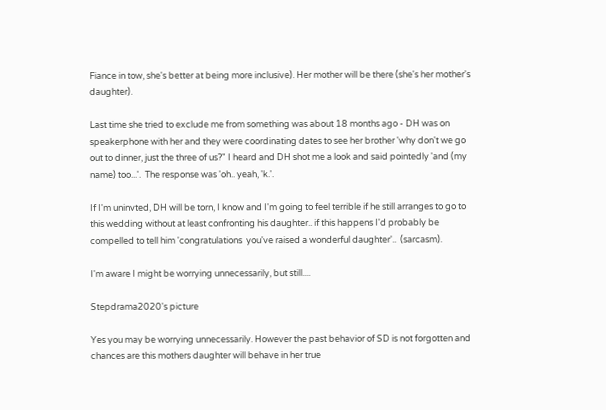Fiance in tow, she's better at being more inclusive). Her mother will be there (she's her mother's daughter).

Last time she tried to exclude me from something was about 18 months ago - DH was on speakerphone with her and they were coordinating dates to see her brother 'why don't we go out to dinner, just the three of us?" I heard and DH shot me a look and said pointedly 'and (my name) too...'.  The response was 'oh.. yeah, 'k.'.

If I'm uninvted, DH will be torn, I know and I'm going to feel terrible if he still arranges to go to this wedding without at least confronting his daughter.. if this happens I'd probably be compelled to tell him 'congratulations  you've raised a wonderful daughter'..  (sarcasm).

I'm aware I might be worrying unnecessarily, but still....

Stepdrama2020's picture

Yes you may be worrying unnecessarily. However the past behavior of SD is not forgotten and chances are this mothers daughter will behave in her true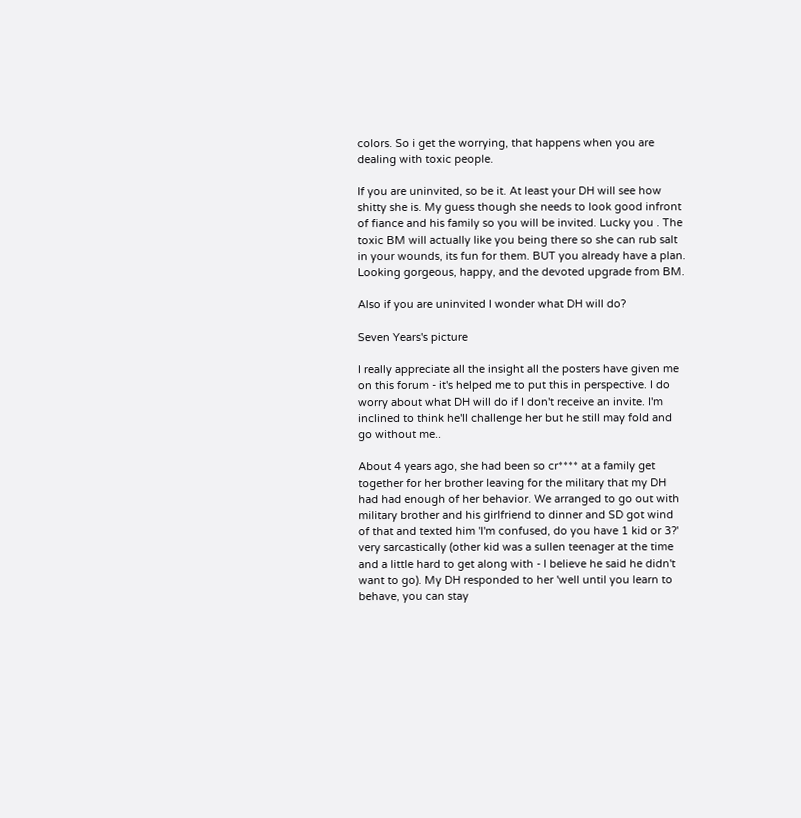colors. So i get the worrying, that happens when you are dealing with toxic people.

If you are uninvited, so be it. At least your DH will see how shitty she is. My guess though she needs to look good infront of fiance and his family so you will be invited. Lucky you . The toxic BM will actually like you being there so she can rub salt in your wounds, its fun for them. BUT you already have a plan. Looking gorgeous, happy, and the devoted upgrade from BM.

Also if you are uninvited I wonder what DH will do?

Seven Years's picture

I really appreciate all the insight all the posters have given me on this forum - it's helped me to put this in perspective. I do worry about what DH will do if I don't receive an invite. I'm inclined to think he'll challenge her but he still may fold and go without me..

About 4 years ago, she had been so cr**** at a family get together for her brother leaving for the military that my DH had had enough of her behavior. We arranged to go out with military brother and his girlfriend to dinner and SD got wind of that and texted him 'I'm confused, do you have 1 kid or 3?' very sarcastically (other kid was a sullen teenager at the time and a little hard to get along with - I believe he said he didn't want to go). My DH responded to her 'well until you learn to behave, you can stay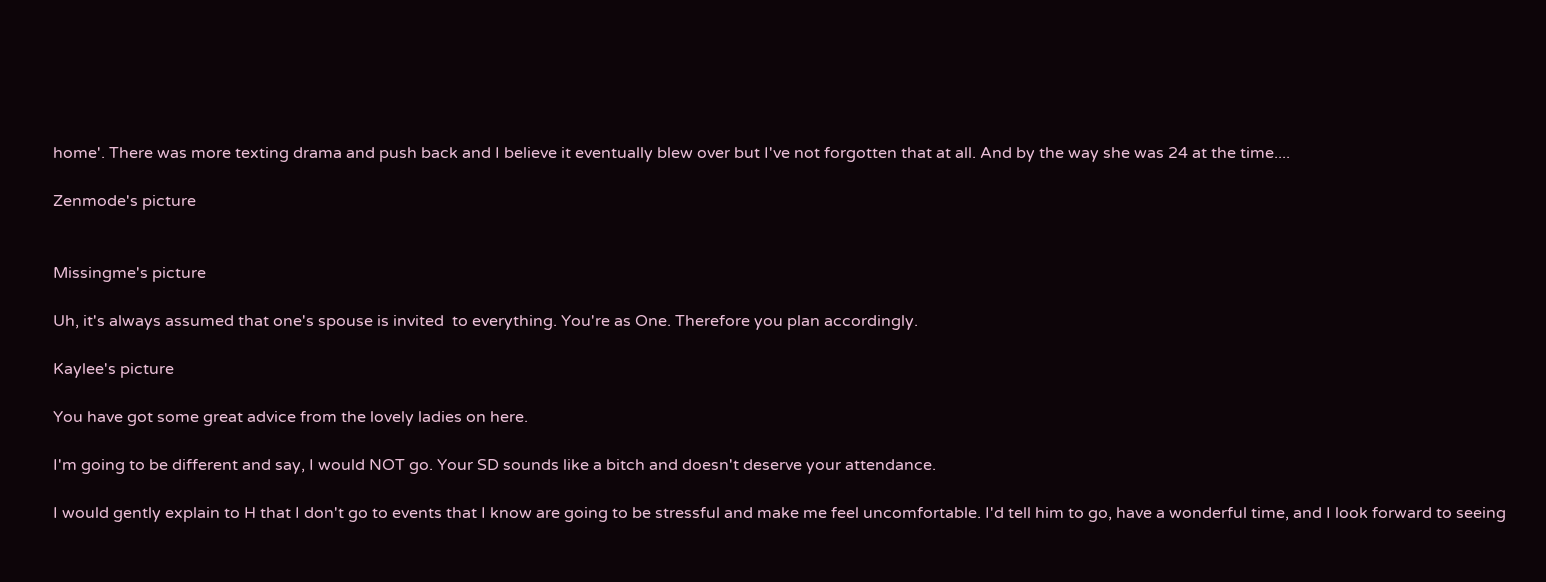home'. There was more texting drama and push back and I believe it eventually blew over but I've not forgotten that at all. And by the way she was 24 at the time....

Zenmode's picture


Missingme's picture

Uh, it's always assumed that one's spouse is invited  to everything. You're as One. Therefore you plan accordingly.

Kaylee's picture

You have got some great advice from the lovely ladies on here.

I'm going to be different and say, I would NOT go. Your SD sounds like a bitch and doesn't deserve your attendance.

I would gently explain to H that I don't go to events that I know are going to be stressful and make me feel uncomfortable. I'd tell him to go, have a wonderful time, and I look forward to seeing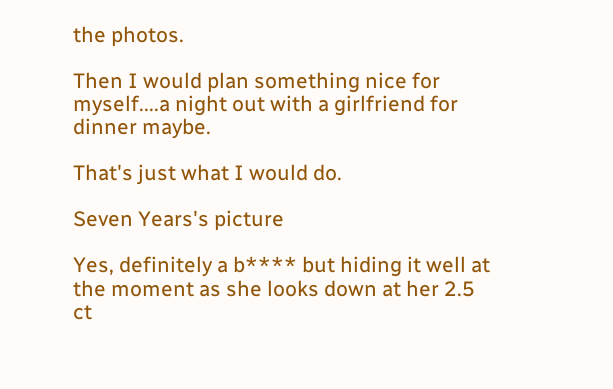the photos.

Then I would plan something nice for myself....a night out with a girlfriend for dinner maybe.

That's just what I would do.

Seven Years's picture

Yes, definitely a b**** but hiding it well at the moment as she looks down at her 2.5 ct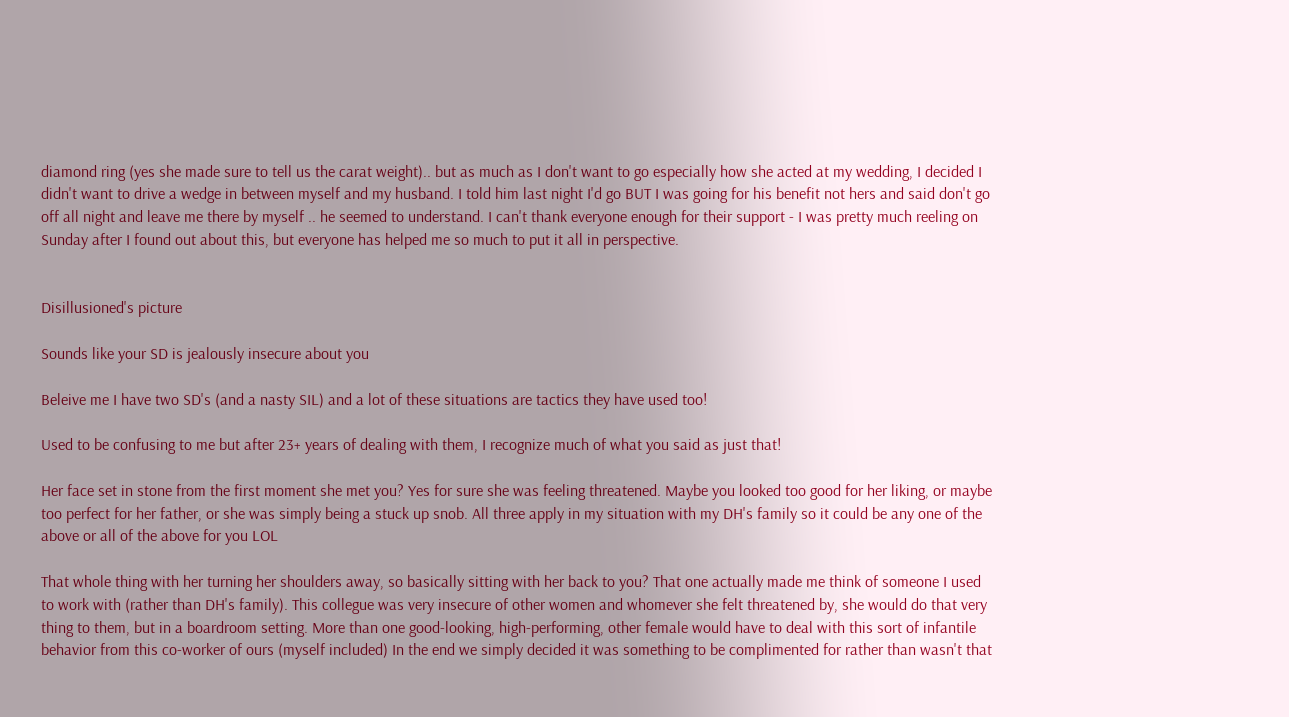diamond ring (yes she made sure to tell us the carat weight).. but as much as I don't want to go especially how she acted at my wedding, I decided I didn't want to drive a wedge in between myself and my husband. I told him last night I'd go BUT I was going for his benefit not hers and said don't go off all night and leave me there by myself .. he seemed to understand. I can't thank everyone enough for their support - I was pretty much reeling on Sunday after I found out about this, but everyone has helped me so much to put it all in perspective.


Disillusioned's picture

Sounds like your SD is jealously insecure about you

Beleive me I have two SD's (and a nasty SIL) and a lot of these situations are tactics they have used too!

Used to be confusing to me but after 23+ years of dealing with them, I recognize much of what you said as just that!

Her face set in stone from the first moment she met you? Yes for sure she was feeling threatened. Maybe you looked too good for her liking, or maybe too perfect for her father, or she was simply being a stuck up snob. All three apply in my situation with my DH's family so it could be any one of the above or all of the above for you LOL

That whole thing with her turning her shoulders away, so basically sitting with her back to you? That one actually made me think of someone I used to work with (rather than DH's family). This collegue was very insecure of other women and whomever she felt threatened by, she would do that very thing to them, but in a boardroom setting. More than one good-looking, high-performing, other female would have to deal with this sort of infantile behavior from this co-worker of ours (myself included) In the end we simply decided it was something to be complimented for rather than wasn't that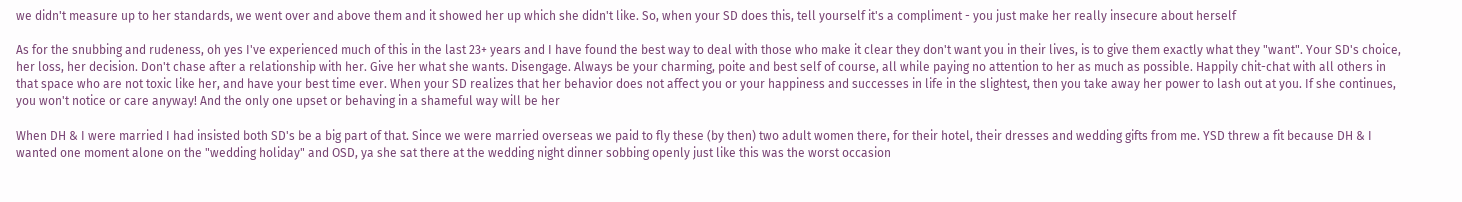we didn't measure up to her standards, we went over and above them and it showed her up which she didn't like. So, when your SD does this, tell yourself it's a compliment - you just make her really insecure about herself

As for the snubbing and rudeness, oh yes I've experienced much of this in the last 23+ years and I have found the best way to deal with those who make it clear they don't want you in their lives, is to give them exactly what they "want". Your SD's choice, her loss, her decision. Don't chase after a relationship with her. Give her what she wants. Disengage. Always be your charming, poite and best self of course, all while paying no attention to her as much as possible. Happily chit-chat with all others in that space who are not toxic like her, and have your best time ever. When your SD realizes that her behavior does not affect you or your happiness and successes in life in the slightest, then you take away her power to lash out at you. If she continues, you won't notice or care anyway! And the only one upset or behaving in a shameful way will be her

When DH & I were married I had insisted both SD's be a big part of that. Since we were married overseas we paid to fly these (by then) two adult women there, for their hotel, their dresses and wedding gifts from me. YSD threw a fit because DH & I wanted one moment alone on the "wedding holiday" and OSD, ya she sat there at the wedding night dinner sobbing openly just like this was the worst occasion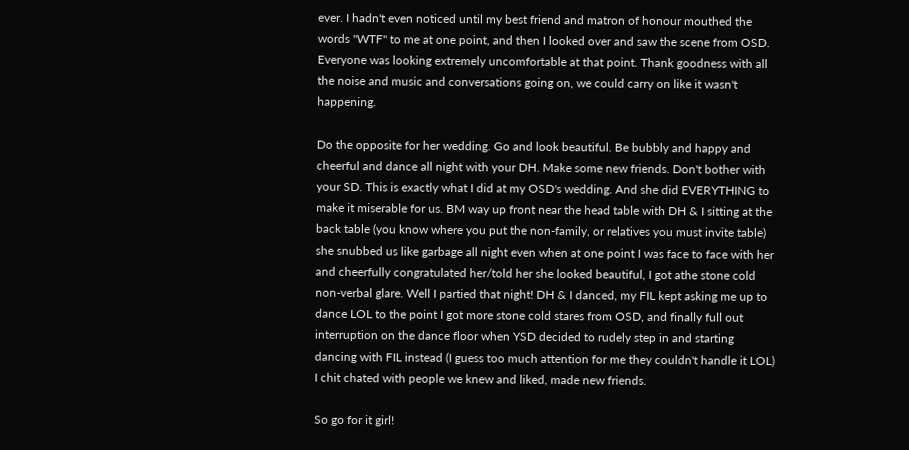ever. I hadn't even noticed until my best friend and matron of honour mouthed the words "WTF" to me at one point, and then I looked over and saw the scene from OSD. Everyone was looking extremely uncomfortable at that point. Thank goodness with all the noise and music and conversations going on, we could carry on like it wasn't happening.

Do the opposite for her wedding. Go and look beautiful. Be bubbly and happy and cheerful and dance all night with your DH. Make some new friends. Don't bother with your SD. This is exactly what I did at my OSD's wedding. And she did EVERYTHING to make it miserable for us. BM way up front near the head table with DH & I sitting at the back table (you know where you put the non-family, or relatives you must invite table) she snubbed us like garbage all night even when at one point I was face to face with her and cheerfully congratulated her/told her she looked beautiful, I got athe stone cold non-verbal glare. Well I partied that night! DH & I danced, my FIL kept asking me up to dance LOL to the point I got more stone cold stares from OSD, and finally full out interruption on the dance floor when YSD decided to rudely step in and starting dancing with FIL instead (I guess too much attention for me they couldn't handle it LOL) I chit chated with people we knew and liked, made new friends.

So go for it girl!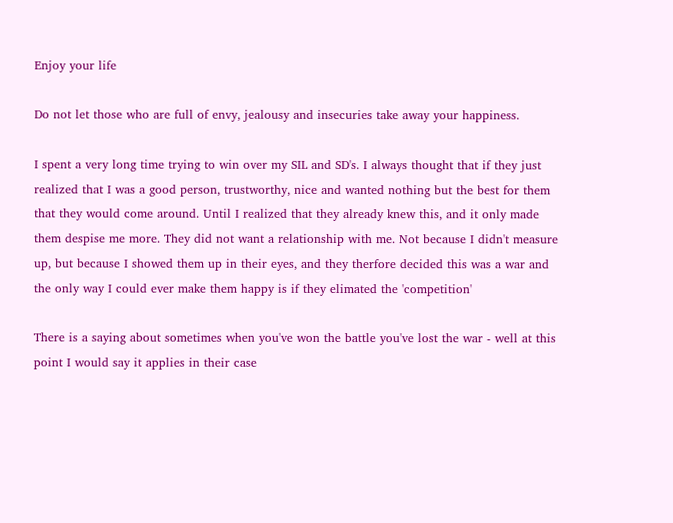Enjoy your life

Do not let those who are full of envy, jealousy and insecuries take away your happiness.

I spent a very long time trying to win over my SIL and SD's. I always thought that if they just realized that I was a good person, trustworthy, nice and wanted nothing but the best for them that they would come around. Until I realized that they already knew this, and it only made them despise me more. They did not want a relationship with me. Not because I didn't measure up, but because I showed them up in their eyes, and they therfore decided this was a war and the only way I could ever make them happy is if they elimated the 'competition'

There is a saying about sometimes when you've won the battle you've lost the war - well at this point I would say it applies in their case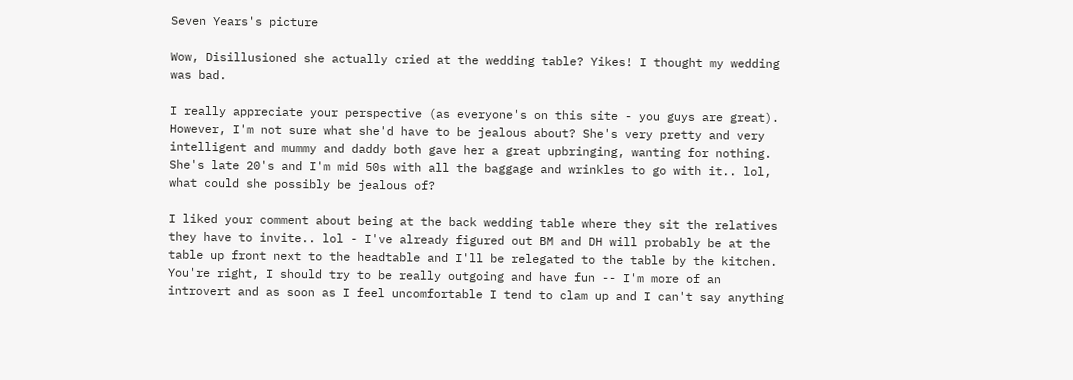Seven Years's picture

Wow, Disillusioned she actually cried at the wedding table? Yikes! I thought my wedding was bad.

I really appreciate your perspective (as everyone's on this site - you guys are great). However, I'm not sure what she'd have to be jealous about? She's very pretty and very intelligent and mummy and daddy both gave her a great upbringing, wanting for nothing. She's late 20's and I'm mid 50s with all the baggage and wrinkles to go with it.. lol, what could she possibly be jealous of?

I liked your comment about being at the back wedding table where they sit the relatives they have to invite.. lol - I've already figured out BM and DH will probably be at the table up front next to the headtable and I'll be relegated to the table by the kitchen. You're right, I should try to be really outgoing and have fun -- I'm more of an introvert and as soon as I feel uncomfortable I tend to clam up and I can't say anything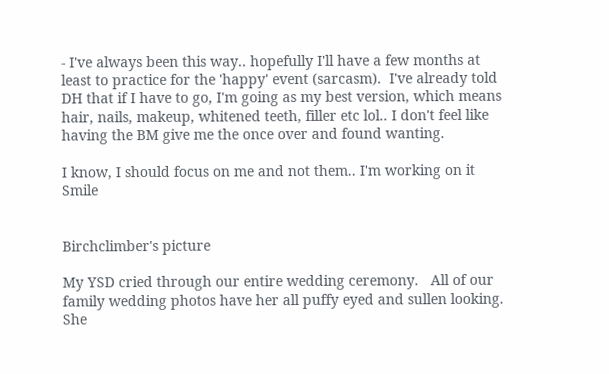- I've always been this way.. hopefully I'll have a few months at least to practice for the 'happy' event (sarcasm).  I've already told DH that if I have to go, I'm going as my best version, which means hair, nails, makeup, whitened teeth, filler etc lol.. I don't feel like having the BM give me the once over and found wanting.

I know, I should focus on me and not them.. I'm working on it Smile


Birchclimber's picture

My YSD cried through our entire wedding ceremony.   All of our family wedding photos have her all puffy eyed and sullen looking.  She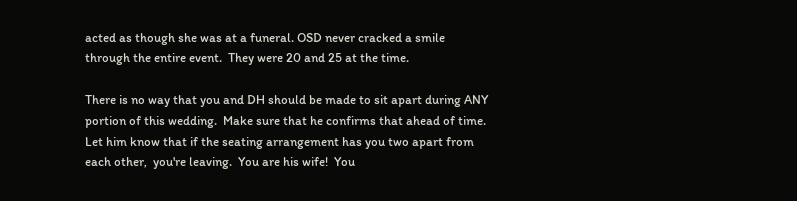acted as though she was at a funeral. OSD never cracked a smile through the entire event.  They were 20 and 25 at the time.

There is no way that you and DH should be made to sit apart during ANY portion of this wedding.  Make sure that he confirms that ahead of time.  Let him know that if the seating arrangement has you two apart from each other,  you're leaving.  You are his wife!  You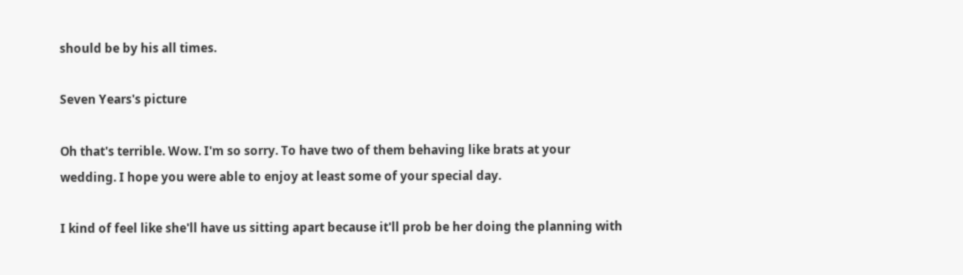should be by his all times.

Seven Years's picture

Oh that's terrible. Wow. I'm so sorry. To have two of them behaving like brats at your wedding. I hope you were able to enjoy at least some of your special day.

I kind of feel like she'll have us sitting apart because it'll prob be her doing the planning with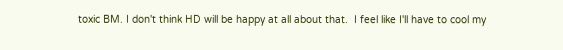toxic BM. I don't think HD will be happy at all about that.  I feel like I'll have to cool my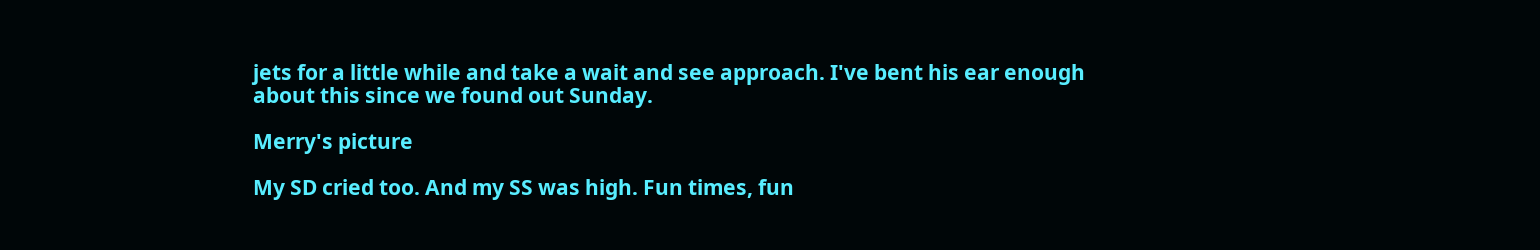jets for a little while and take a wait and see approach. I've bent his ear enough about this since we found out Sunday.

Merry's picture

My SD cried too. And my SS was high. Fun times, fun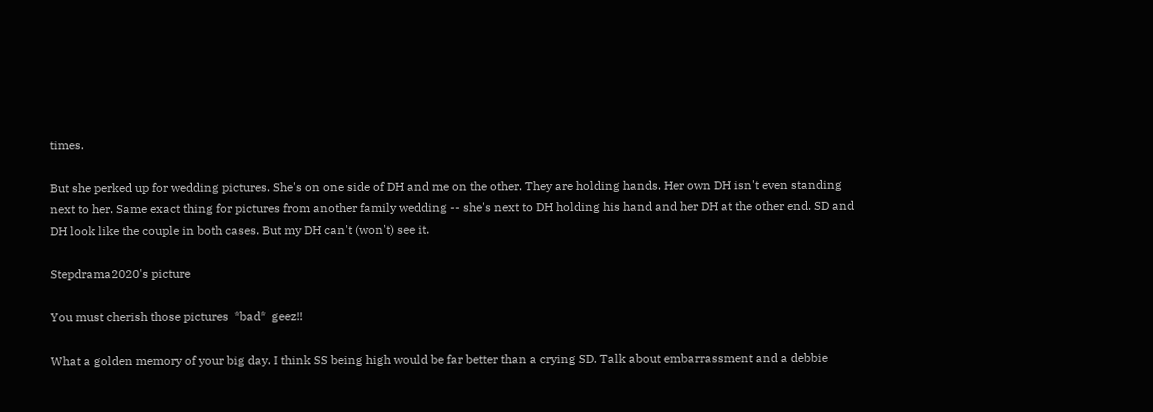times.

But she perked up for wedding pictures. She's on one side of DH and me on the other. They are holding hands. Her own DH isn't even standing next to her. Same exact thing for pictures from another family wedding -- she's next to DH holding his hand and her DH at the other end. SD and DH look like the couple in both cases. But my DH can't (won't) see it.

Stepdrama2020's picture

You must cherish those pictures  *bad*  geez!!

What a golden memory of your big day. I think SS being high would be far better than a crying SD. Talk about embarrassment and a debbie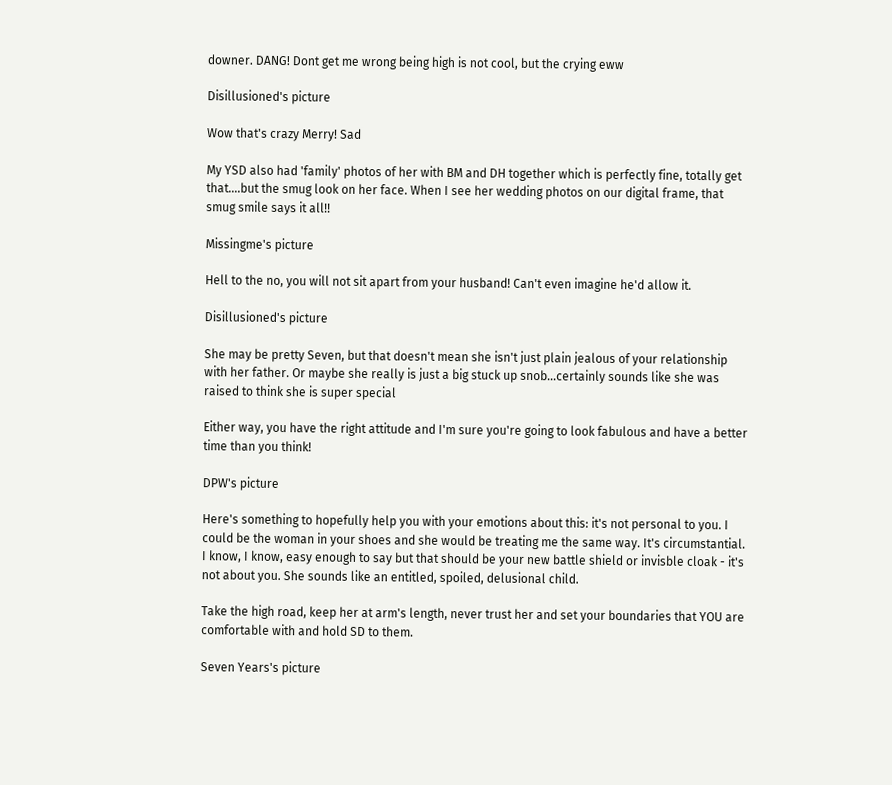downer. DANG! Dont get me wrong being high is not cool, but the crying eww

Disillusioned's picture

Wow that's crazy Merry! Sad

My YSD also had 'family' photos of her with BM and DH together which is perfectly fine, totally get that....but the smug look on her face. When I see her wedding photos on our digital frame, that smug smile says it all!!

Missingme's picture

Hell to the no, you will not sit apart from your husband! Can't even imagine he'd allow it.

Disillusioned's picture

She may be pretty Seven, but that doesn't mean she isn't just plain jealous of your relationship with her father. Or maybe she really is just a big stuck up snob...certainly sounds like she was raised to think she is super special

Either way, you have the right attitude and I'm sure you're going to look fabulous and have a better time than you think!

DPW's picture

Here's something to hopefully help you with your emotions about this: it's not personal to you. I could be the woman in your shoes and she would be treating me the same way. It's circumstantial. I know, I know, easy enough to say but that should be your new battle shield or invisble cloak - it's not about you. She sounds like an entitled, spoiled, delusional child.

Take the high road, keep her at arm's length, never trust her and set your boundaries that YOU are comfortable with and hold SD to them.

Seven Years's picture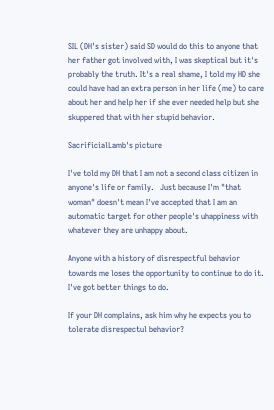SIL (DH's sister) said SD would do this to anyone that her father got involved with, I was skeptical but it's probably the truth. It's a real shame, I told my HD she could have had an extra person in her life (me) to care about her and help her if she ever needed help but she skuppered that with her stupid behavior.

SacrificialLamb's picture

I've told my DH that I am not a second class citizen in anyone's life or family.   Just because I'm "that woman" doesn't mean I've accepted that I am an automatic target for other people's uhappiness with whatever they are unhappy about.

Anyone with a history of disrespectful behavior towards me loses the opportunity to continue to do it.  I've got better things to do.

If your DH complains, ask him why he expects you to tolerate disrespectul behavior?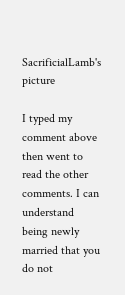SacrificialLamb's picture

I typed my comment above then went to read the other comments. I can understand being newly married that you do not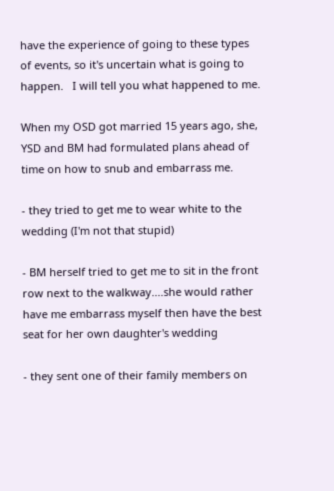have the experience of going to these types of events, so it's uncertain what is going to happen.   I will tell you what happened to me.

When my OSD got married 15 years ago, she, YSD and BM had formulated plans ahead of time on how to snub and embarrass me.

- they tried to get me to wear white to the wedding (I'm not that stupid)

- BM herself tried to get me to sit in the front row next to the walkway....she would rather have me embarrass myself then have the best seat for her own daughter's wedding

- they sent one of their family members on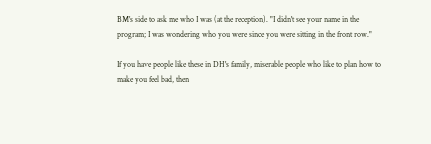BM's side to ask me who I was (at the reception). "I didn't see your name in the program; I was wondering who you were since you were sitting in the front row."

If you have people like these in DH's family, miserable people who like to plan how to make you feel bad, then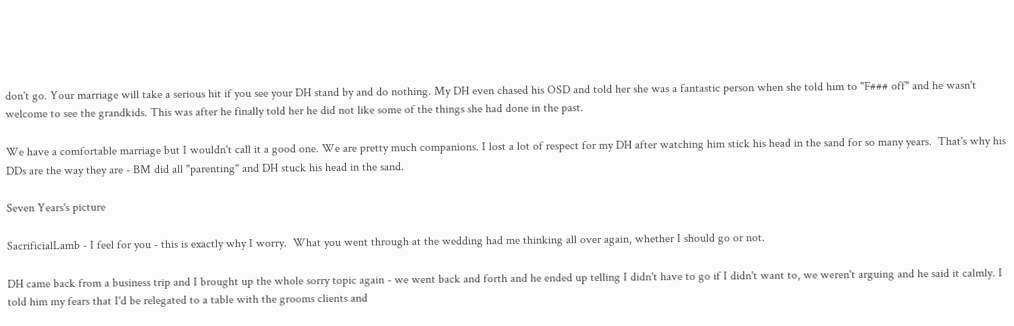don't go. Your marriage will take a serious hit if you see your DH stand by and do nothing. My DH even chased his OSD and told her she was a fantastic person when she told him to "F### off" and he wasn't welcome to see the grandkids. This was after he finally told her he did not like some of the things she had done in the past.

We have a comfortable marriage but I wouldn't call it a good one. We are pretty much companions. I lost a lot of respect for my DH after watching him stick his head in the sand for so many years.  That's why his DDs are the way they are - BM did all "parenting" and DH stuck his head in the sand.

Seven Years's picture

SacrificialLamb - I feel for you - this is exactly why I worry.  What you went through at the wedding had me thinking all over again, whether I should go or not.

DH came back from a business trip and I brought up the whole sorry topic again - we went back and forth and he ended up telling I didn't have to go if I didn't want to, we weren't arguing and he said it calmly. I told him my fears that I'd be relegated to a table with the grooms clients and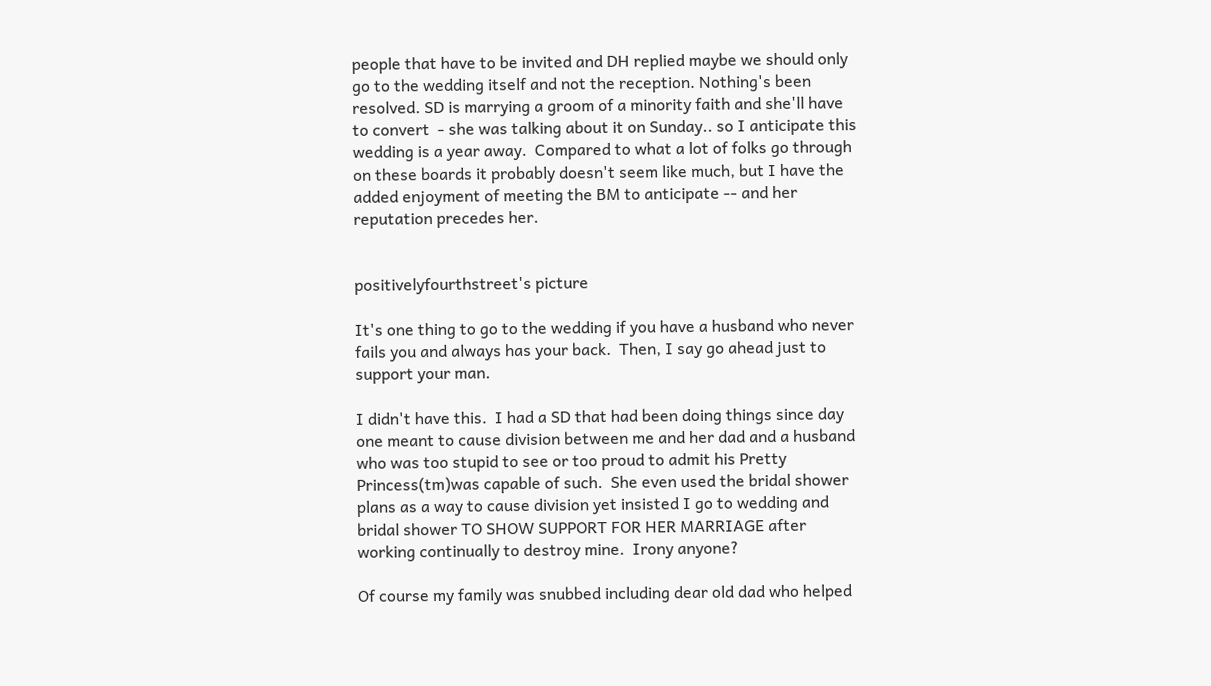people that have to be invited and DH replied maybe we should only go to the wedding itself and not the reception. Nothing's been resolved. SD is marrying a groom of a minority faith and she'll have to convert  - she was talking about it on Sunday.. so I anticipate this wedding is a year away.  Compared to what a lot of folks go through on these boards it probably doesn't seem like much, but I have the added enjoyment of meeting the BM to anticipate -- and her reputation precedes her.


positivelyfourthstreet's picture

It's one thing to go to the wedding if you have a husband who never fails you and always has your back.  Then, I say go ahead just to support your man.

I didn't have this.  I had a SD that had been doing things since day one meant to cause division between me and her dad and a husband who was too stupid to see or too proud to admit his Pretty Princess(tm)was capable of such.  She even used the bridal shower plans as a way to cause division yet insisted I go to wedding and bridal shower TO SHOW SUPPORT FOR HER MARRIAGE after working continually to destroy mine.  Irony anyone?

Of course my family was snubbed including dear old dad who helped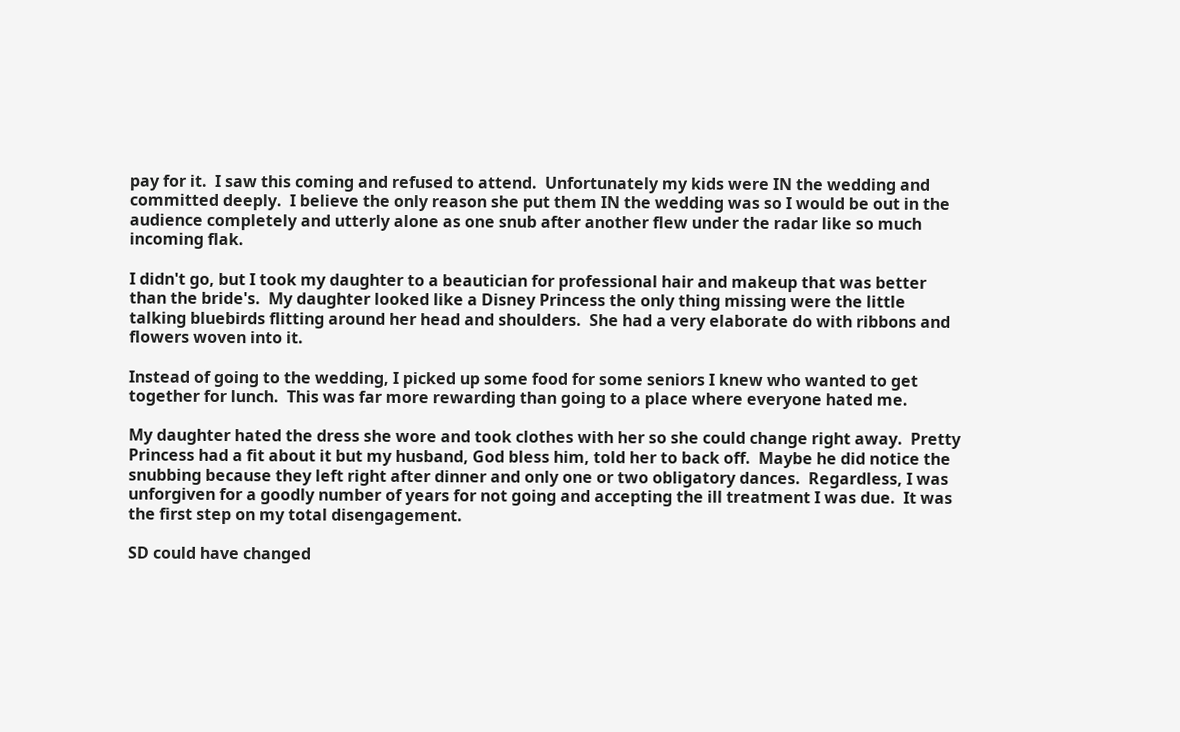pay for it.  I saw this coming and refused to attend.  Unfortunately my kids were IN the wedding and committed deeply.  I believe the only reason she put them IN the wedding was so I would be out in the audience completely and utterly alone as one snub after another flew under the radar like so much incoming flak.

I didn't go, but I took my daughter to a beautician for professional hair and makeup that was better than the bride's.  My daughter looked like a Disney Princess the only thing missing were the little talking bluebirds flitting around her head and shoulders.  She had a very elaborate do with ribbons and flowers woven into it.

Instead of going to the wedding, I picked up some food for some seniors I knew who wanted to get together for lunch.  This was far more rewarding than going to a place where everyone hated me.

My daughter hated the dress she wore and took clothes with her so she could change right away.  Pretty Princess had a fit about it but my husband, God bless him, told her to back off.  Maybe he did notice the snubbing because they left right after dinner and only one or two obligatory dances.  Regardless, I was unforgiven for a goodly number of years for not going and accepting the ill treatment I was due.  It was the first step on my total disengagement.

SD could have changed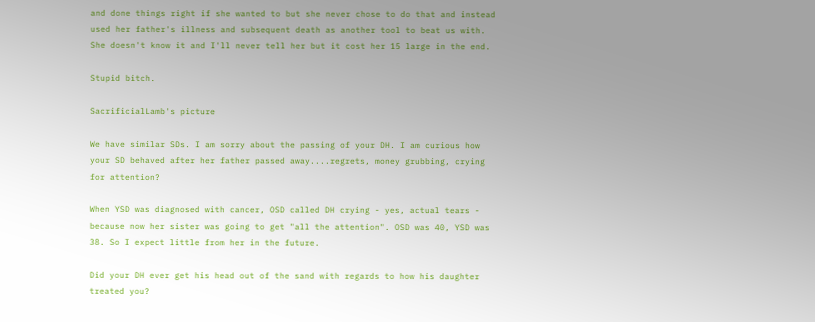and done things right if she wanted to but she never chose to do that and instead used her father's illness and subsequent death as another tool to beat us with.  She doesn't know it and I'll never tell her but it cost her 15 large in the end.

Stupid bitch.

SacrificialLamb's picture

We have similar SDs. I am sorry about the passing of your DH. I am curious how your SD behaved after her father passed away....regrets, money grubbing, crying for attention?

When YSD was diagnosed with cancer, OSD called DH crying - yes, actual tears - because now her sister was going to get "all the attention". OSD was 40, YSD was 38. So I expect little from her in the future.

Did your DH ever get his head out of the sand with regards to how his daughter treated you?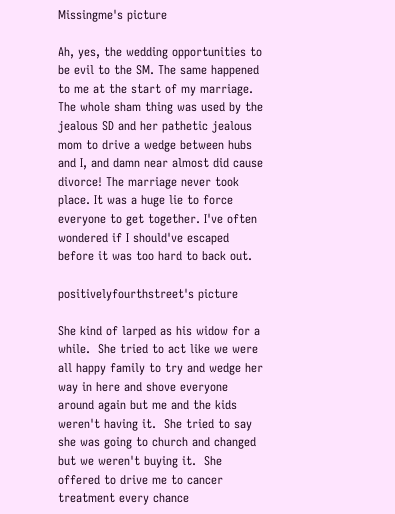Missingme's picture

Ah, yes, the wedding opportunities to be evil to the SM. The same happened to me at the start of my marriage. The whole sham thing was used by the jealous SD and her pathetic jealous mom to drive a wedge between hubs and I, and damn near almost did cause divorce! The marriage never took place. It was a huge lie to force everyone to get together. I've often wondered if I should've escaped before it was too hard to back out.

positivelyfourthstreet's picture

She kind of larped as his widow for a while.  She tried to act like we were all happy family to try and wedge her way in here and shove everyone around again but me and the kids weren't having it.  She tried to say she was going to church and changed but we weren't buying it.  She offered to drive me to cancer treatment every chance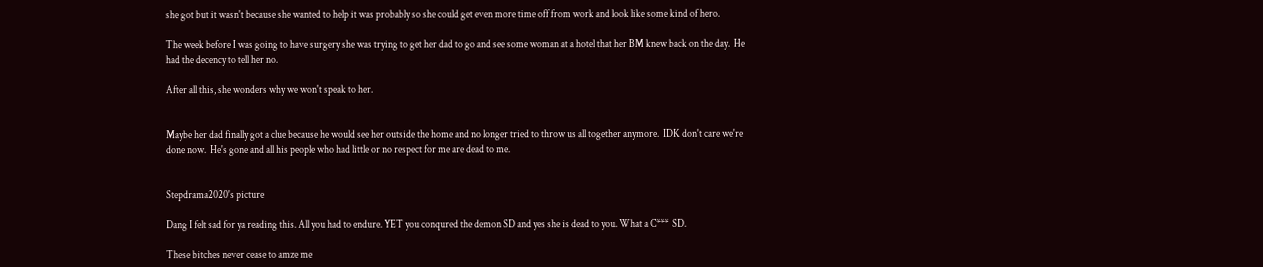she got but it wasn't because she wanted to help it was probably so she could get even more time off from work and look like some kind of hero.

The week before I was going to have surgery she was trying to get her dad to go and see some woman at a hotel that her BM knew back on the day.  He had the decency to tell her no.

After all this, she wonders why we won't speak to her.


Maybe her dad finally got a clue because he would see her outside the home and no longer tried to throw us all together anymore.  IDK don't care we're done now.  He's gone and all his people who had little or no respect for me are dead to me.


Stepdrama2020's picture

Dang I felt sad for ya reading this. All you had to endure. YET you conqured the demon SD and yes she is dead to you. What a C***  SD.

These bitches never cease to amze me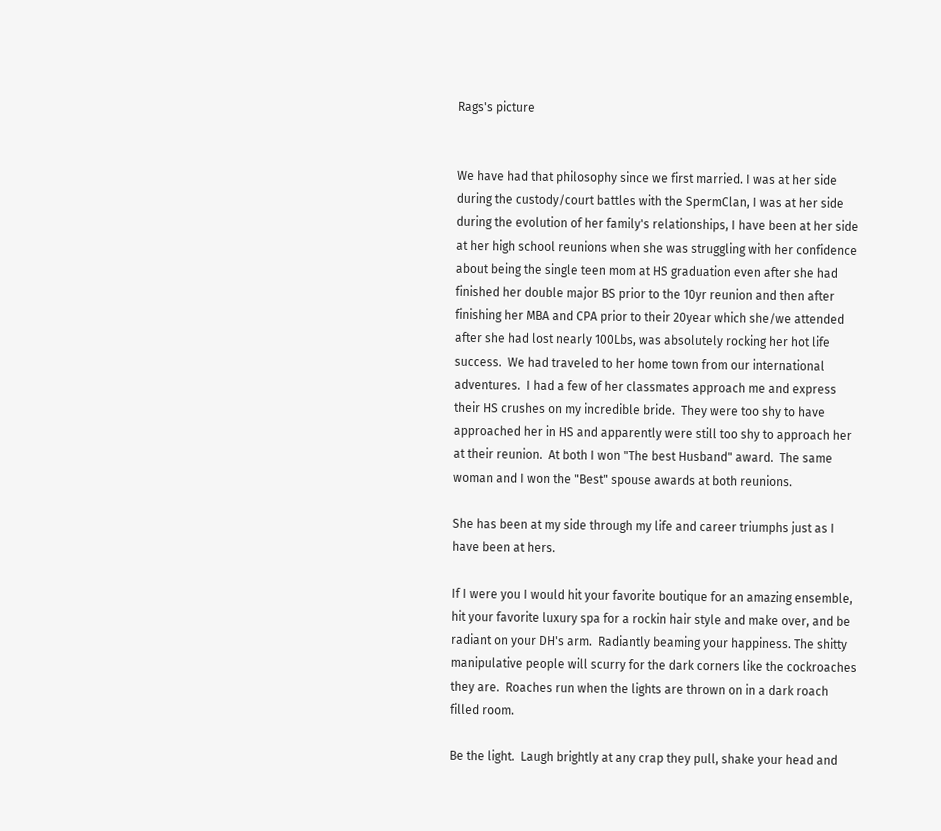Rags's picture


We have had that philosophy since we first married. I was at her side during the custody/court battles with the SpermClan, I was at her side during the evolution of her family's relationships, I have been at her side at her high school reunions when she was struggling with her confidence about being the single teen mom at HS graduation even after she had finished her double major BS prior to the 10yr reunion and then after finishing her MBA and CPA prior to their 20year which she/we attended after she had lost nearly 100Lbs, was absolutely rocking her hot life success.  We had traveled to her home town from our international adventures.  I had a few of her classmates approach me and express their HS crushes on my incredible bride.  They were too shy to have approached her in HS and apparently were still too shy to approach her at their reunion.  At both I won "The best Husband" award.  The same woman and I won the "Best" spouse awards at both reunions.

She has been at my side through my life and career triumphs just as I have been at hers.

If I were you I would hit your favorite boutique for an amazing ensemble, hit your favorite luxury spa for a rockin hair style and make over, and be radiant on your DH's arm.  Radiantly beaming your happiness. The shitty manipulative people will scurry for the dark corners like the cockroaches they are.  Roaches run when the lights are thrown on in a dark roach filled room.

Be the light.  Laugh brightly at any crap they pull, shake your head and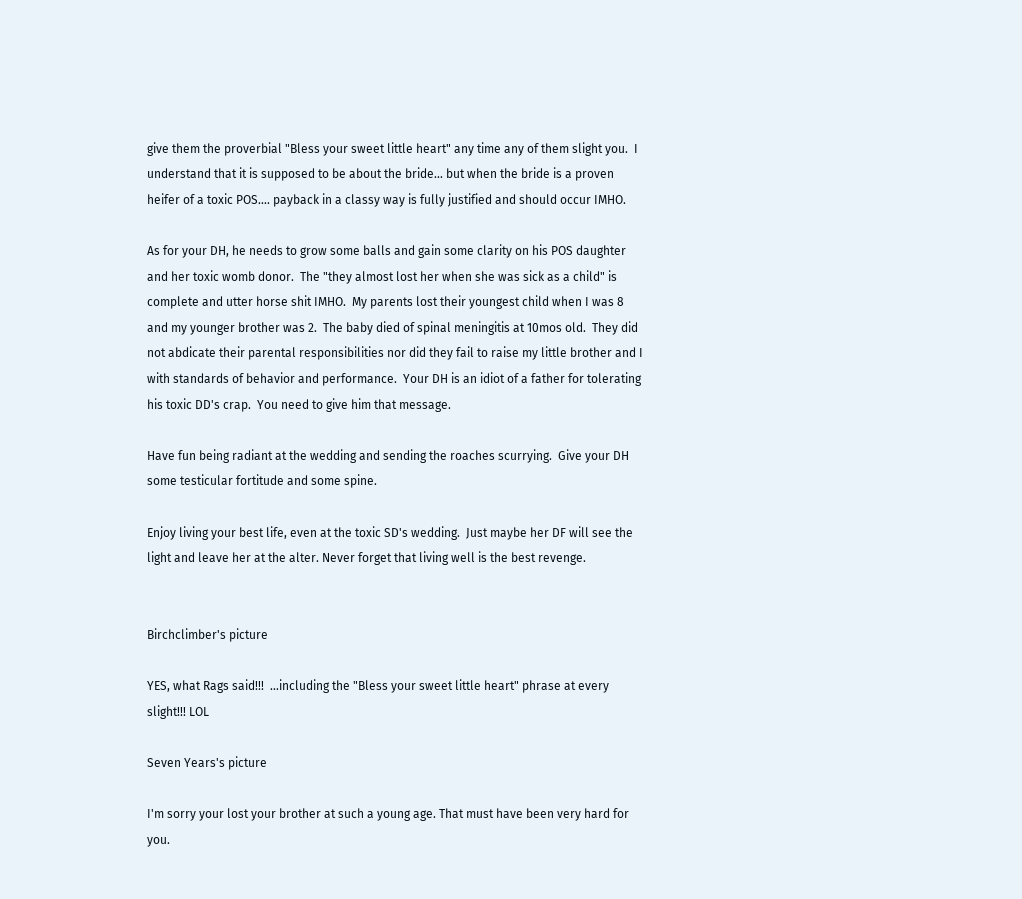give them the proverbial "Bless your sweet little heart" any time any of them slight you.  I understand that it is supposed to be about the bride... but when the bride is a proven heifer of a toxic POS.... payback in a classy way is fully justified and should occur IMHO.

As for your DH, he needs to grow some balls and gain some clarity on his POS daughter and her toxic womb donor.  The "they almost lost her when she was sick as a child" is complete and utter horse shit IMHO.  My parents lost their youngest child when I was 8 and my younger brother was 2.  The baby died of spinal meningitis at 10mos old.  They did not abdicate their parental responsibilities nor did they fail to raise my little brother and I with standards of behavior and performance.  Your DH is an idiot of a father for tolerating his toxic DD's crap.  You need to give him that message.

Have fun being radiant at the wedding and sending the roaches scurrying.  Give your DH some testicular fortitude and some spine.

Enjoy living your best life, even at the toxic SD's wedding.  Just maybe her DF will see the light and leave her at the alter. Never forget that living well is the best revenge.


Birchclimber's picture

YES, what Rags said!!!  ...including the "Bless your sweet little heart" phrase at every slight!!! LOL

Seven Years's picture

I'm sorry your lost your brother at such a young age. That must have been very hard for you.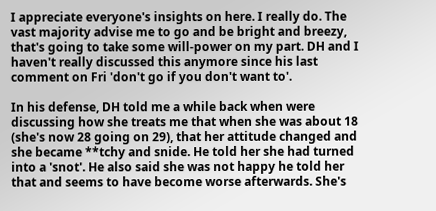I appreciate everyone's insights on here. I really do. The vast majority advise me to go and be bright and breezy, that's going to take some will-power on my part. DH and I haven't really discussed this anymore since his last comment on Fri 'don't go if you don't want to'.

In his defense, DH told me a while back when were discussing how she treats me that when she was about 18 (she's now 28 going on 29), that her attitude changed and she became **tchy and snide. He told her she had turned into a 'snot'. He also said she was not happy he told her that and seems to have become worse afterwards. She's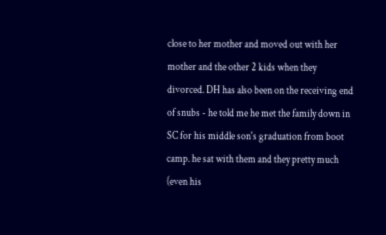close to her mother and moved out with her mother and the other 2 kids when they divorced. DH has also been on the receiving end of snubs - he told me he met the family down in SC for his middle son's graduation from boot camp. he sat with them and they pretty much (even his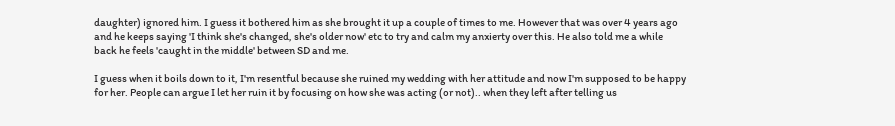daughter) ignored him. I guess it bothered him as she brought it up a couple of times to me. However that was over 4 years ago and he keeps saying 'I think she's changed, she's older now' etc to try and calm my anxierty over this. He also told me a while back he feels 'caught in the middle' between SD and me.

I guess when it boils down to it, I'm resentful because she ruined my wedding with her attitude and now I'm supposed to be happy for her. People can argue I let her ruin it by focusing on how she was acting (or not).. when they left after telling us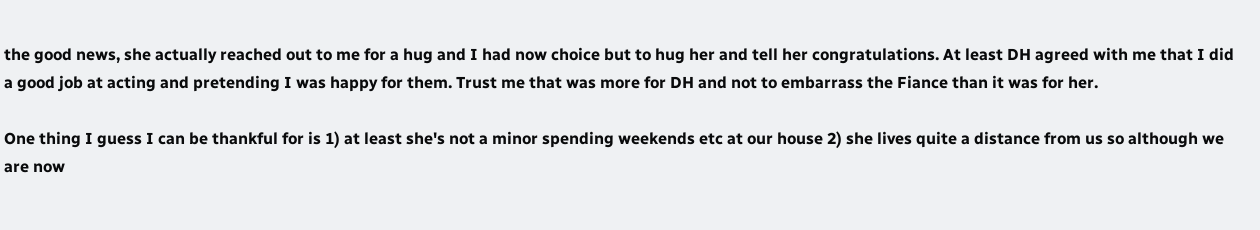the good news, she actually reached out to me for a hug and I had now choice but to hug her and tell her congratulations. At least DH agreed with me that I did a good job at acting and pretending I was happy for them. Trust me that was more for DH and not to embarrass the Fiance than it was for her.

One thing I guess I can be thankful for is 1) at least she's not a minor spending weekends etc at our house 2) she lives quite a distance from us so although we are now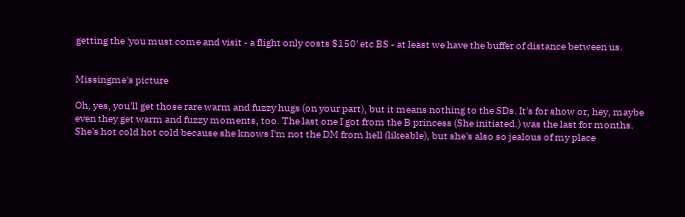getting the 'you must come and visit - a flight only costs $150' etc BS - at least we have the buffer of distance between us.


Missingme's picture

Oh, yes, you'll get those rare warm and fuzzy hugs (on your part), but it means nothing to the SDs. It's for show or, hey, maybe even they get warm and fuzzy moments, too. The last one I got from the B princess (She initiated.) was the last for months. She's hot cold hot cold because she knows I'm not the DM from hell (likeable), but she's also so jealous of my place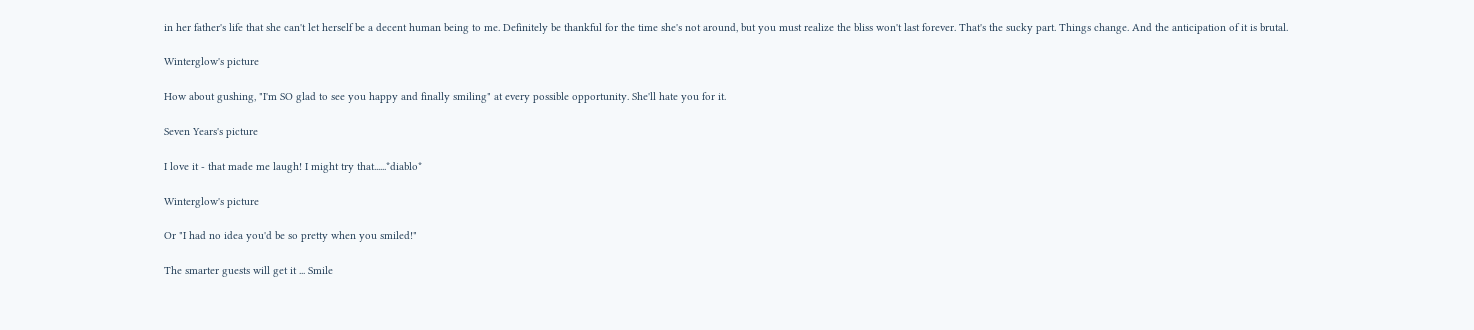in her father's life that she can't let herself be a decent human being to me. Definitely be thankful for the time she's not around, but you must realize the bliss won't last forever. That's the sucky part. Things change. And the anticipation of it is brutal.

Winterglow's picture

How about gushing, "I'm SO glad to see you happy and finally smiling" at every possible opportunity. She'll hate you for it.

Seven Years's picture

I love it - that made me laugh! I might try that......*diablo*

Winterglow's picture

Or "I had no idea you'd be so pretty when you smiled!"

The smarter guests will get it ... Smile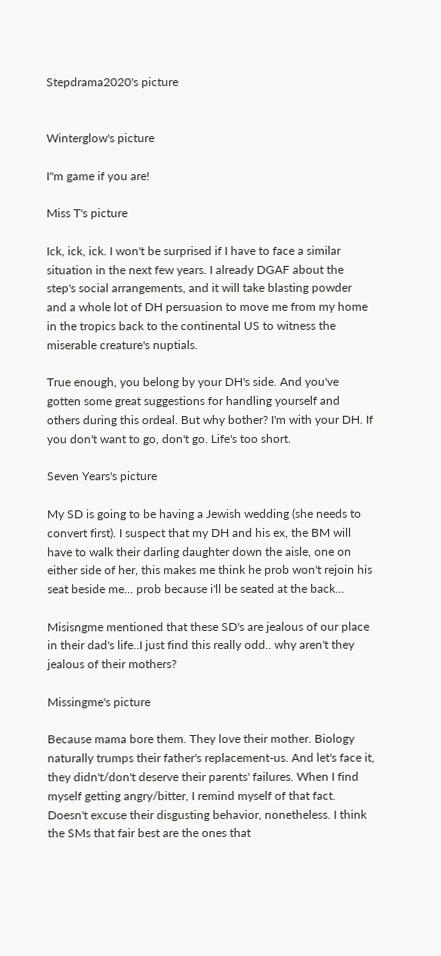Stepdrama2020's picture


Winterglow's picture

I"m game if you are!

Miss T's picture

Ick, ick, ick. I won't be surprised if I have to face a similar situation in the next few years. I already DGAF about the step's social arrangements, and it will take blasting powder and a whole lot of DH persuasion to move me from my home in the tropics back to the continental US to witness the miserable creature's nuptials.

True enough, you belong by your DH's side. And you've gotten some great suggestions for handling yourself and others during this ordeal. But why bother? I'm with your DH. If you don't want to go, don't go. Life's too short.

Seven Years's picture

My SD is going to be having a Jewish wedding (she needs to convert first). I suspect that my DH and his ex, the BM will have to walk their darling daughter down the aisle, one on either side of her, this makes me think he prob won't rejoin his seat beside me... prob because i'll be seated at the back...

Misisngme mentioned that these SD's are jealous of our place in their dad's life..I just find this really odd.. why aren't they jealous of their mothers?

Missingme's picture

Because mama bore them. They love their mother. Biology naturally trumps their father's replacement-us. And let's face it, they didn't/don't deserve their parents' failures. When I find myself getting angry/bitter, I remind myself of that fact. Doesn't excuse their disgusting behavior, nonetheless. I think the SMs that fair best are the ones that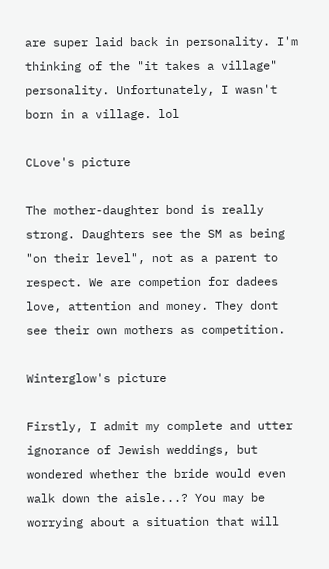are super laid back in personality. I'm thinking of the "it takes a village" personality. Unfortunately, I wasn't born in a village. lol

CLove's picture

The mother-daughter bond is really strong. Daughters see the SM as being "on their level", not as a parent to respect. We are competion for dadees love, attention and money. They dont see their own mothers as competition.

Winterglow's picture

Firstly, I admit my complete and utter ignorance of Jewish weddings, but wondered whether the bride would even walk down the aisle...? You may be worrying about a situation that will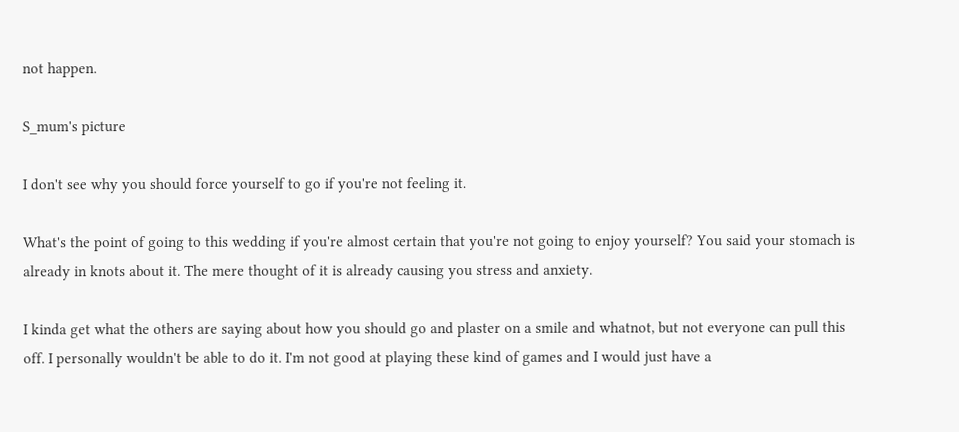not happen.

S_mum's picture

I don't see why you should force yourself to go if you're not feeling it.

What's the point of going to this wedding if you're almost certain that you're not going to enjoy yourself? You said your stomach is already in knots about it. The mere thought of it is already causing you stress and anxiety.

I kinda get what the others are saying about how you should go and plaster on a smile and whatnot, but not everyone can pull this off. I personally wouldn't be able to do it. I'm not good at playing these kind of games and I would just have a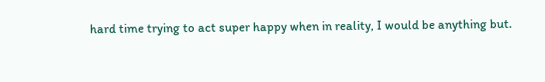hard time trying to act super happy when in reality, I would be anything but.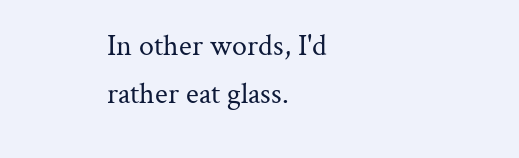In other words, I'd rather eat glass.